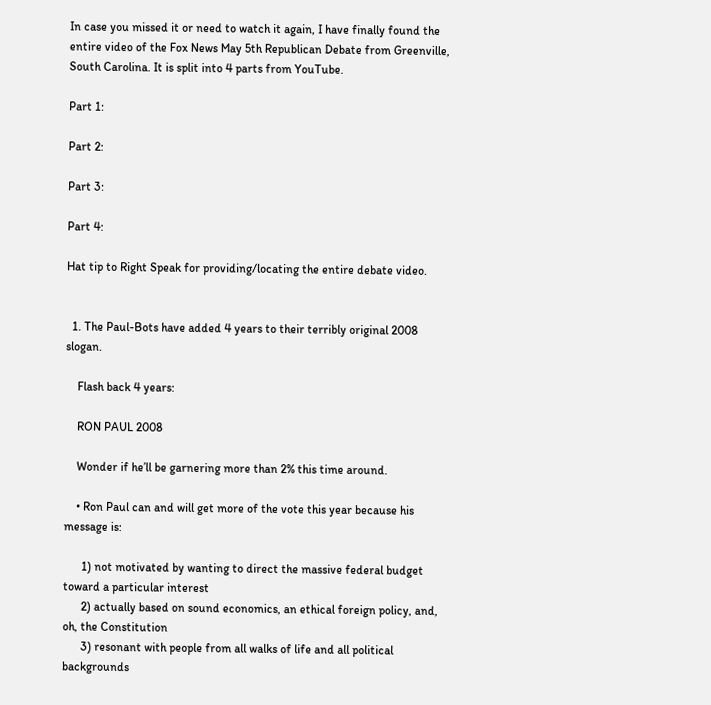In case you missed it or need to watch it again, I have finally found the entire video of the Fox News May 5th Republican Debate from Greenville, South Carolina. It is split into 4 parts from YouTube.

Part 1:

Part 2:

Part 3:

Part 4:

Hat tip to Right Speak for providing/locating the entire debate video.


  1. The Paul-Bots have added 4 years to their terribly original 2008 slogan.

    Flash back 4 years:

    RON PAUL 2008

    Wonder if he’ll be garnering more than 2% this time around.

    • Ron Paul can and will get more of the vote this year because his message is:

      1) not motivated by wanting to direct the massive federal budget toward a particular interest
      2) actually based on sound economics, an ethical foreign policy, and, oh, the Constitution
      3) resonant with people from all walks of life and all political backgrounds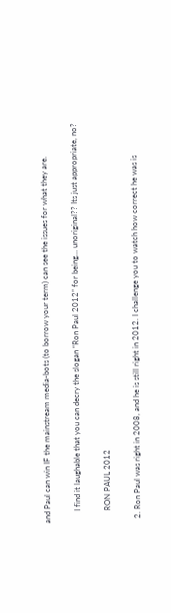and Paul can win IF the mainstream media-bots (to borrow your term) can see the issues for what they are.

      I find it laughable that you can decry the slogan “Ron Paul 2012” for being… unoriginal?? Its just appropriate, no?

      RON PAUL 2012

  2. Ron Paul was right in 2008, and he is still right in 2012. I challenge you to watch how correct he was is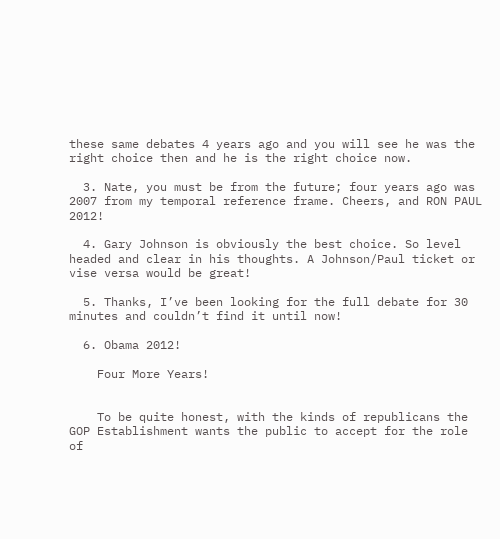these same debates 4 years ago and you will see he was the right choice then and he is the right choice now.

  3. Nate, you must be from the future; four years ago was 2007 from my temporal reference frame. Cheers, and RON PAUL 2012!

  4. Gary Johnson is obviously the best choice. So level headed and clear in his thoughts. A Johnson/Paul ticket or vise versa would be great!

  5. Thanks, I’ve been looking for the full debate for 30 minutes and couldn’t find it until now!

  6. Obama 2012!

    Four More Years!


    To be quite honest, with the kinds of republicans the GOP Establishment wants the public to accept for the role of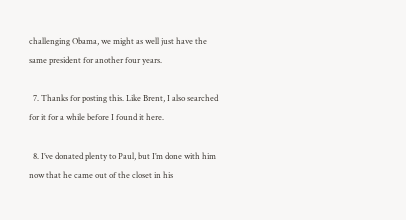challenging Obama, we might as well just have the same president for another four years.

  7. Thanks for posting this. Like Brent, I also searched for it for a while before I found it here.

  8. I’ve donated plenty to Paul, but I’m done with him now that he came out of the closet in his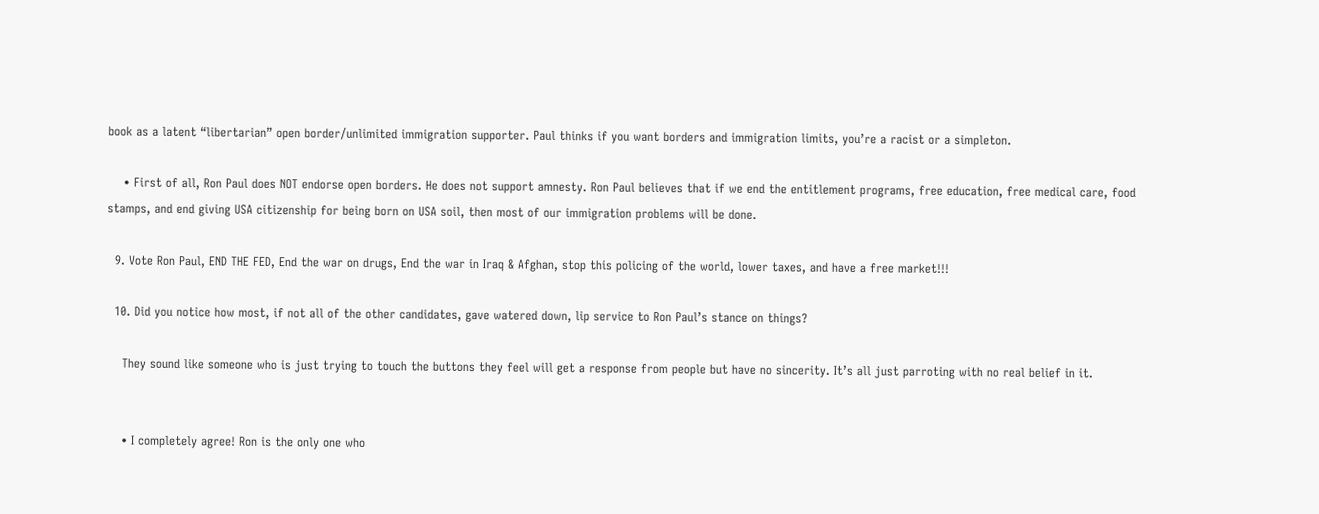book as a latent “libertarian” open border/unlimited immigration supporter. Paul thinks if you want borders and immigration limits, you’re a racist or a simpleton.

    • First of all, Ron Paul does NOT endorse open borders. He does not support amnesty. Ron Paul believes that if we end the entitlement programs, free education, free medical care, food stamps, and end giving USA citizenship for being born on USA soil, then most of our immigration problems will be done.

  9. Vote Ron Paul, END THE FED, End the war on drugs, End the war in Iraq & Afghan, stop this policing of the world, lower taxes, and have a free market!!!

  10. Did you notice how most, if not all of the other candidates, gave watered down, lip service to Ron Paul’s stance on things?

    They sound like someone who is just trying to touch the buttons they feel will get a response from people but have no sincerity. It’s all just parroting with no real belief in it.


    • I completely agree! Ron is the only one who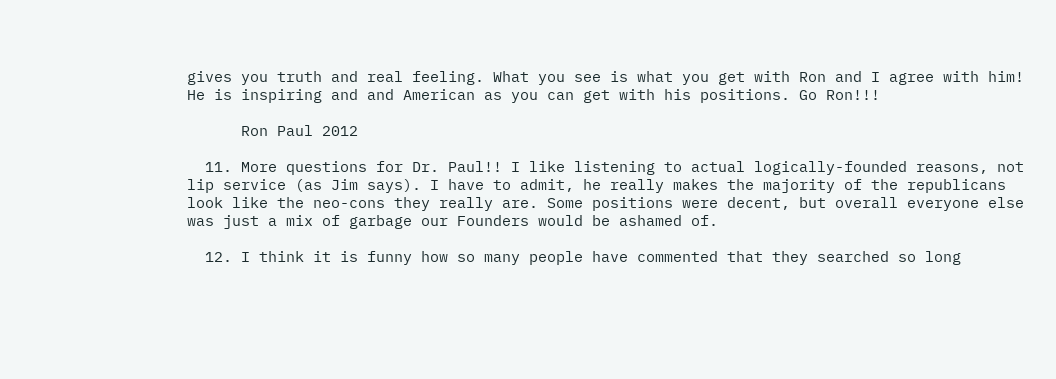gives you truth and real feeling. What you see is what you get with Ron and I agree with him! He is inspiring and and American as you can get with his positions. Go Ron!!!

      Ron Paul 2012

  11. More questions for Dr. Paul!! I like listening to actual logically-founded reasons, not lip service (as Jim says). I have to admit, he really makes the majority of the republicans look like the neo-cons they really are. Some positions were decent, but overall everyone else was just a mix of garbage our Founders would be ashamed of.

  12. I think it is funny how so many people have commented that they searched so long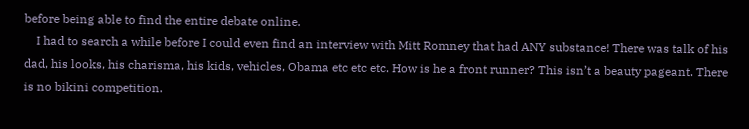before being able to find the entire debate online.
    I had to search a while before I could even find an interview with Mitt Romney that had ANY substance! There was talk of his dad, his looks, his charisma, his kids, vehicles, Obama etc etc etc. How is he a front runner? This isn’t a beauty pageant. There is no bikini competition.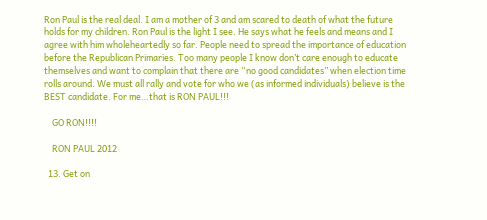Ron Paul is the real deal. I am a mother of 3 and am scared to death of what the future holds for my children. Ron Paul is the light I see. He says what he feels and means and I agree with him wholeheartedly so far. People need to spread the importance of education before the Republican Primaries. Too many people I know don’t care enough to educate themselves and want to complain that there are “no good candidates” when election time rolls around. We must all rally and vote for who we (as informed individuals) believe is the BEST candidate. For me…that is RON PAUL!!!

    GO RON!!!!

    RON PAUL 2012

  13. Get on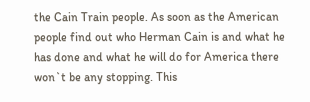the Cain Train people. As soon as the American people find out who Herman Cain is and what he has done and what he will do for America there won`t be any stopping. This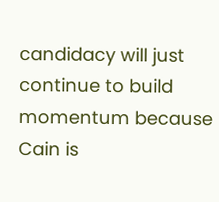candidacy will just continue to build momentum because Cain is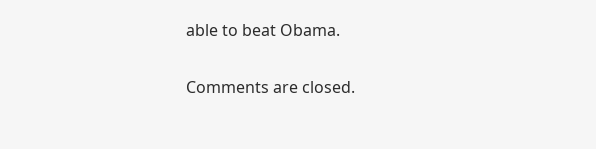able to beat Obama.

Comments are closed.